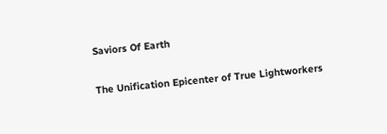Saviors Of Earth

The Unification Epicenter of True Lightworkers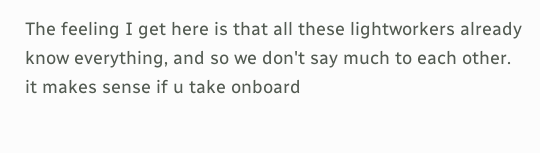The feeling I get here is that all these lightworkers already know everything, and so we don't say much to each other. it makes sense if u take onboard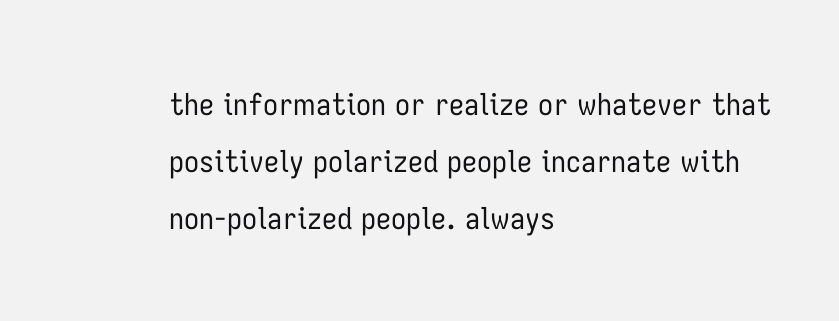the information or realize or whatever that positively polarized people incarnate with non-polarized people. always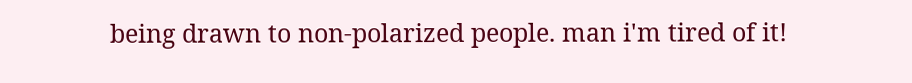being drawn to non-polarized people. man i'm tired of it!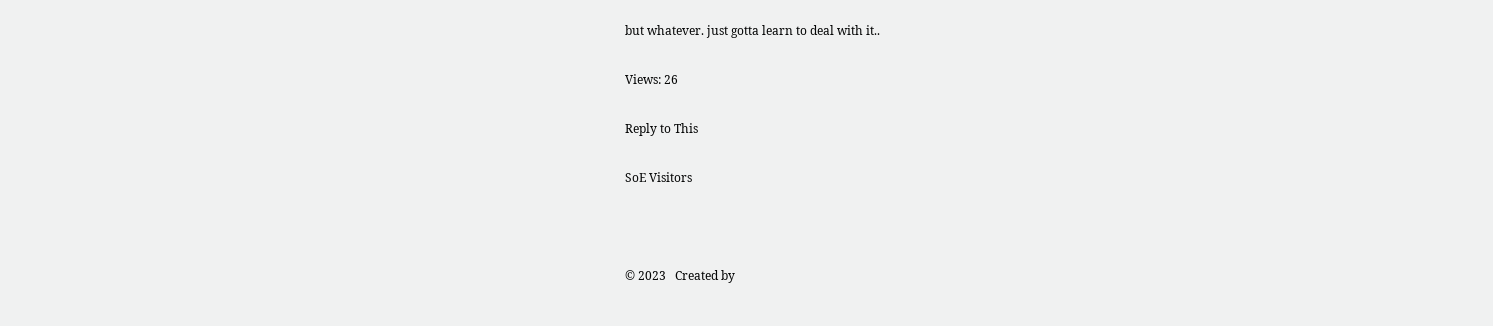but whatever. just gotta learn to deal with it..

Views: 26

Reply to This

SoE Visitors



© 2023   Created by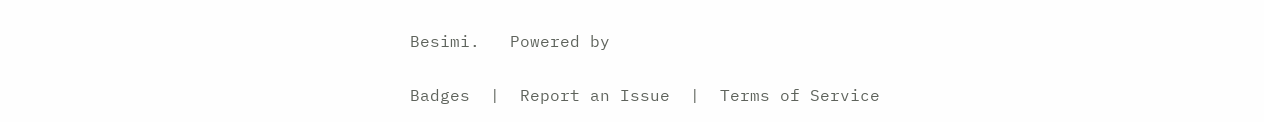Besimi.   Powered by

Badges  |  Report an Issue  |  Terms of Service